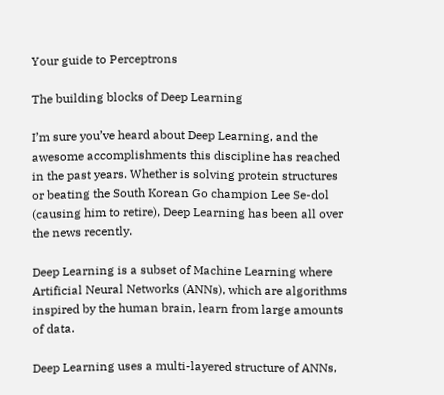Your guide to Perceptrons

The building blocks of Deep Learning

I’m sure you’ve heard about Deep Learning, and the awesome accomplishments this discipline has reached in the past years. Whether is solving protein structures or beating the South Korean Go champion Lee Se-dol (causing him to retire), Deep Learning has been all over the news recently.

Deep Learning is a subset of Machine Learning where Artificial Neural Networks (ANNs), which are algorithms inspired by the human brain, learn from large amounts of data.

Deep Learning uses a multi-layered structure of ANNs,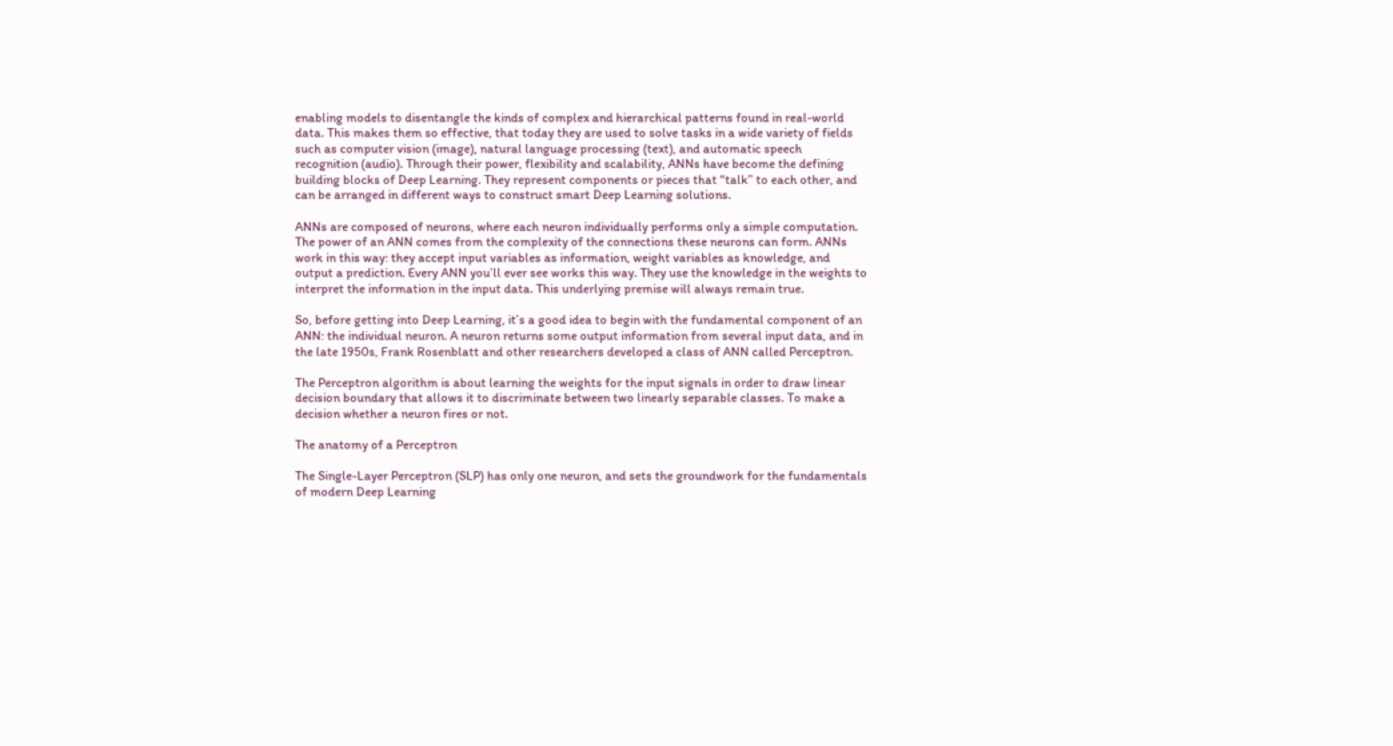enabling models to disentangle the kinds of complex and hierarchical patterns found in real-world data. This makes them so effective, that today they are used to solve tasks in a wide variety of fields such as computer vision (image), natural language processing (text), and automatic speech recognition (audio). Through their power, flexibility and scalability, ANNs have become the defining building blocks of Deep Learning. They represent components or pieces that “talk” to each other, and can be arranged in different ways to construct smart Deep Learning solutions.

ANNs are composed of neurons, where each neuron individually performs only a simple computation. The power of an ANN comes from the complexity of the connections these neurons can form. ANNs work in this way: they accept input variables as information, weight variables as knowledge, and output a prediction. Every ANN you’ll ever see works this way. They use the knowledge in the weights to interpret the information in the input data. This underlying premise will always remain true.

So, before getting into Deep Learning, it’s a good idea to begin with the fundamental component of an ANN: the individual neuron. A neuron returns some output information from several input data, and in the late 1950s, Frank Rosenblatt and other researchers developed a class of ANN called Perceptron.

The Perceptron algorithm is about learning the weights for the input signals in order to draw linear decision boundary that allows it to discriminate between two linearly separable classes. To make a decision whether a neuron fires or not.

The anatomy of a Perceptron

The Single-Layer Perceptron (SLP) has only one neuron, and sets the groundwork for the fundamentals of modern Deep Learning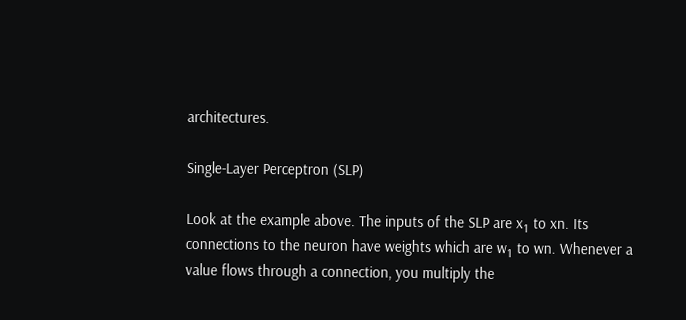architectures.

Single-Layer Perceptron (SLP)

Look at the example above. The inputs of the SLP are x₁ to xn. Its connections to the neuron have weights which are w₁ to wn. Whenever a value flows through a connection, you multiply the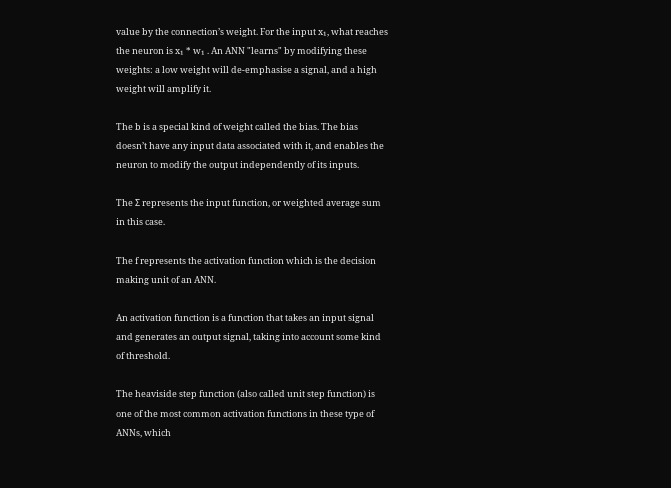value by the connection’s weight. For the input x₁, what reaches the neuron is x₁ * w₁ . An ANN "learns" by modifying these weights: a low weight will de-emphasise a signal, and a high weight will amplify it.

The b is a special kind of weight called the bias. The bias doesn’t have any input data associated with it, and enables the neuron to modify the output independently of its inputs.

The Σ represents the input function, or weighted average sum in this case.

The f represents the activation function which is the decision making unit of an ANN.

An activation function is a function that takes an input signal and generates an output signal, taking into account some kind of threshold.

The heaviside step function (also called unit step function) is one of the most common activation functions in these type of ANNs, which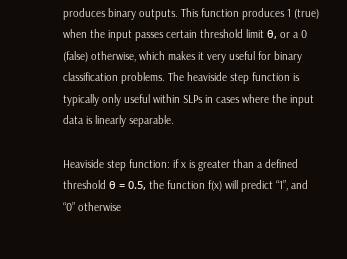produces binary outputs. This function produces 1 (true) when the input passes certain threshold limit θ, or a 0 (false) otherwise, which makes it very useful for binary classification problems. The heaviside step function is typically only useful within SLPs in cases where the input data is linearly separable.

Heaviside step function: if x is greater than a defined threshold θ = 0.5, the function f(x) will predict “1”, and “0” otherwise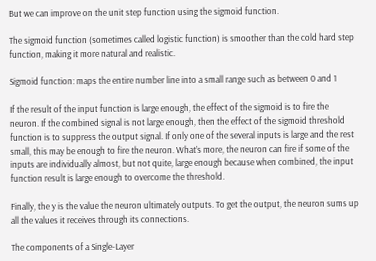But we can improve on the unit step function using the sigmoid function.

The sigmoid function (sometimes called logistic function) is smoother than the cold hard step function, making it more natural and realistic.

Sigmoid function: maps the entire number line into a small range such as between 0 and 1

If the result of the input function is large enough, the effect of the sigmoid is to fire the neuron. If the combined signal is not large enough, then the effect of the sigmoid threshold function is to suppress the output signal. If only one of the several inputs is large and the rest small, this may be enough to fire the neuron. What’s more, the neuron can fire if some of the inputs are individually almost, but not quite, large enough because when combined, the input function result is large enough to overcome the threshold.

Finally, the y is the value the neuron ultimately outputs. To get the output, the neuron sums up all the values it receives through its connections.

The components of a Single-Layer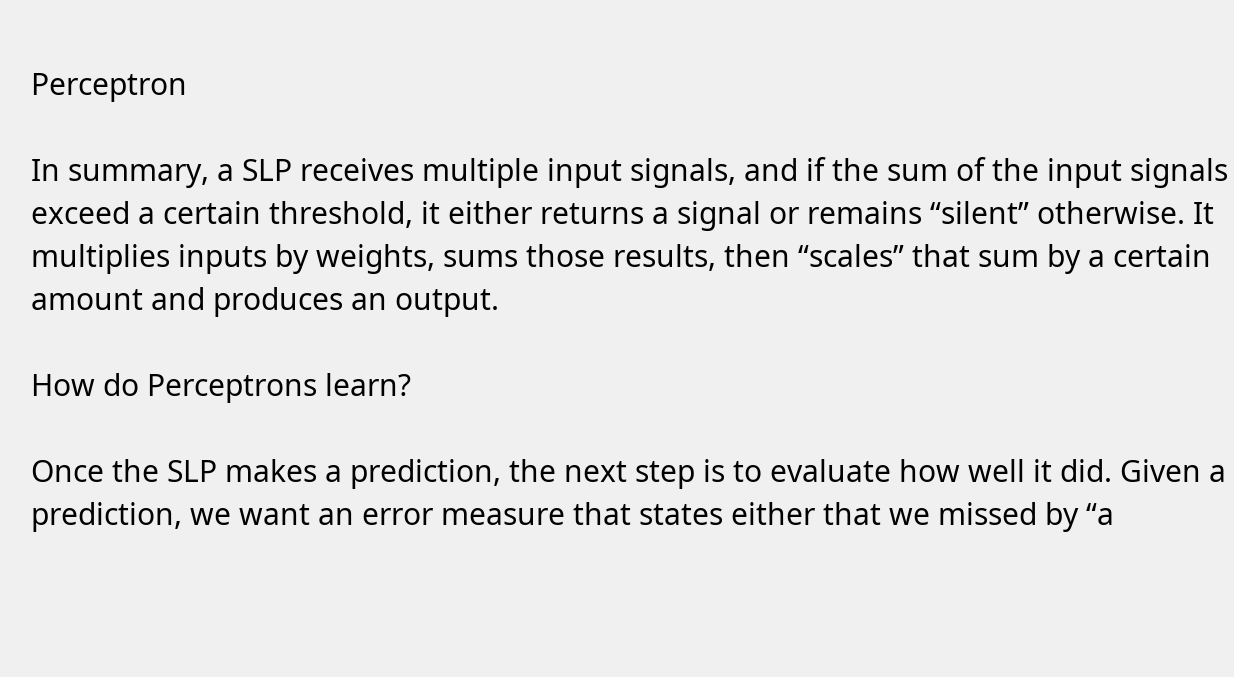Perceptron

In summary, a SLP receives multiple input signals, and if the sum of the input signals exceed a certain threshold, it either returns a signal or remains “silent” otherwise. It multiplies inputs by weights, sums those results, then “scales” that sum by a certain amount and produces an output.

How do Perceptrons learn?

Once the SLP makes a prediction, the next step is to evaluate how well it did. Given a prediction, we want an error measure that states either that we missed by “a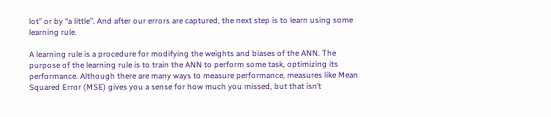lot” or by “a little”. And after our errors are captured, the next step is to learn using some learning rule.

A learning rule is a procedure for modifying the weights and biases of the ANN. The purpose of the learning rule is to train the ANN to perform some task, optimizing its performance. Although there are many ways to measure performance, measures like Mean Squared Error (MSE) gives you a sense for how much you missed, but that isn’t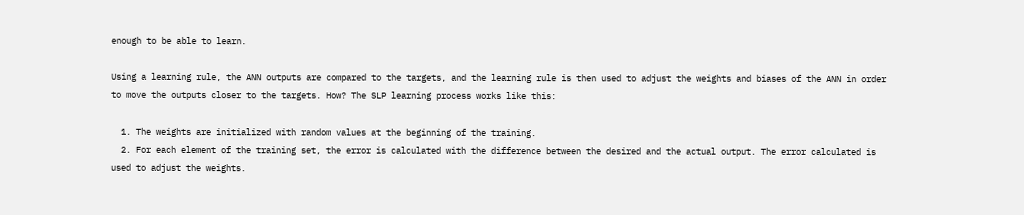enough to be able to learn.

Using a learning rule, the ANN outputs are compared to the targets, and the learning rule is then used to adjust the weights and biases of the ANN in order to move the outputs closer to the targets. How? The SLP learning process works like this:

  1. The weights are initialized with random values at the beginning of the training.
  2. For each element of the training set, the error is calculated with the difference between the desired and the actual output. The error calculated is used to adjust the weights.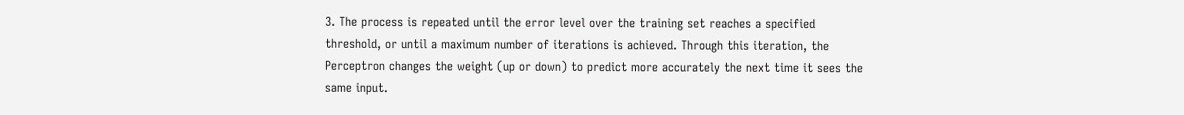3. The process is repeated until the error level over the training set reaches a specified threshold, or until a maximum number of iterations is achieved. Through this iteration, the Perceptron changes the weight (up or down) to predict more accurately the next time it sees the same input.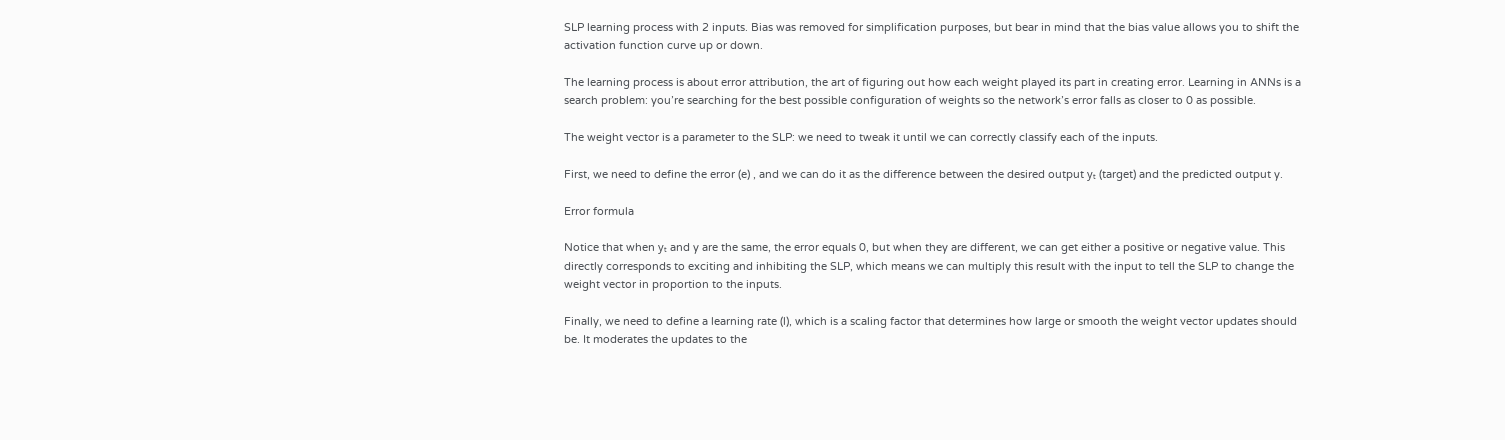SLP learning process with 2 inputs. Bias was removed for simplification purposes, but bear in mind that the bias value allows you to shift the activation function curve up or down.

The learning process is about error attribution, the art of figuring out how each weight played its part in creating error. Learning in ANNs is a search problem: you’re searching for the best possible configuration of weights so the network’s error falls as closer to 0 as possible.

The weight vector is a parameter to the SLP: we need to tweak it until we can correctly classify each of the inputs.

First, we need to define the error (e) , and we can do it as the difference between the desired output yₜ (target) and the predicted output y.

Error formula

Notice that when yₜ and y are the same, the error equals 0, but when they are different, we can get either a positive or negative value. This directly corresponds to exciting and inhibiting the SLP, which means we can multiply this result with the input to tell the SLP to change the weight vector in proportion to the inputs.

Finally, we need to define a learning rate (l), which is a scaling factor that determines how large or smooth the weight vector updates should be. It moderates the updates to the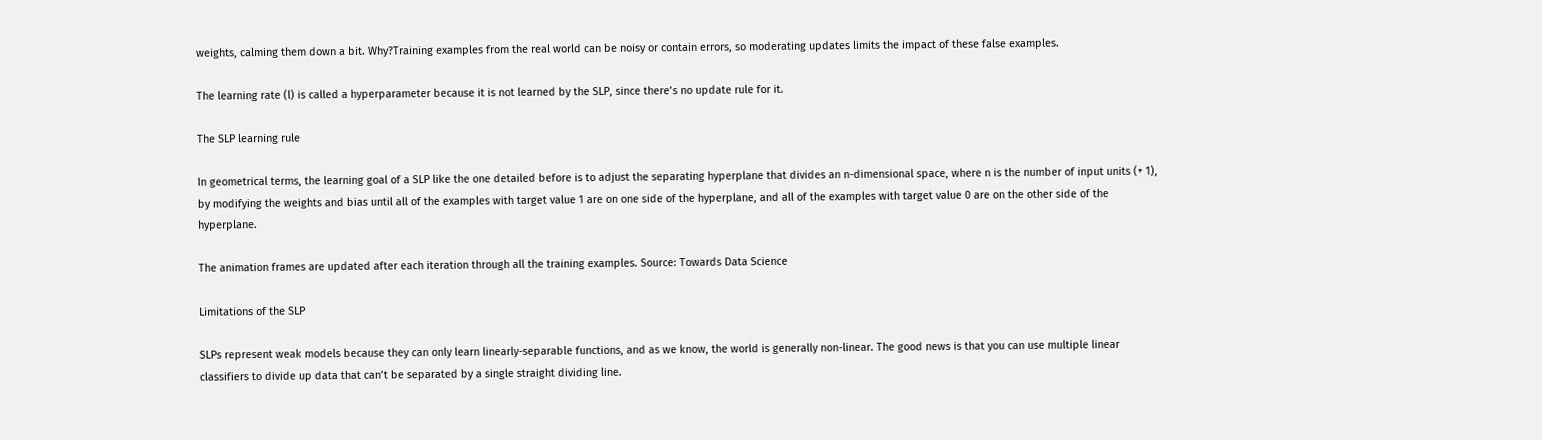weights, calming them down a bit. Why?Training examples from the real world can be noisy or contain errors, so moderating updates limits the impact of these false examples.

The learning rate (l) is called a hyperparameter because it is not learned by the SLP, since there’s no update rule for it.

The SLP learning rule

In geometrical terms, the learning goal of a SLP like the one detailed before is to adjust the separating hyperplane that divides an n-dimensional space, where n is the number of input units (+ 1), by modifying the weights and bias until all of the examples with target value 1 are on one side of the hyperplane, and all of the examples with target value 0 are on the other side of the hyperplane.

The animation frames are updated after each iteration through all the training examples. Source: Towards Data Science

Limitations of the SLP

SLPs represent weak models because they can only learn linearly-separable functions, and as we know, the world is generally non-linear. The good news is that you can use multiple linear classifiers to divide up data that can’t be separated by a single straight dividing line.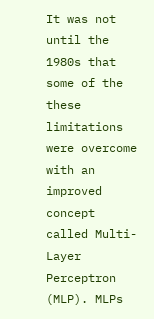It was not until the 1980s that some of the these limitations were overcome with an improved concept called Multi-Layer Perceptron (MLP). MLPs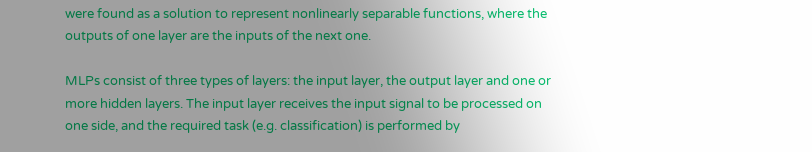were found as a solution to represent nonlinearly separable functions, where the outputs of one layer are the inputs of the next one.

MLPs consist of three types of layers: the input layer, the output layer and one or more hidden layers. The input layer receives the input signal to be processed on one side, and the required task (e.g. classification) is performed by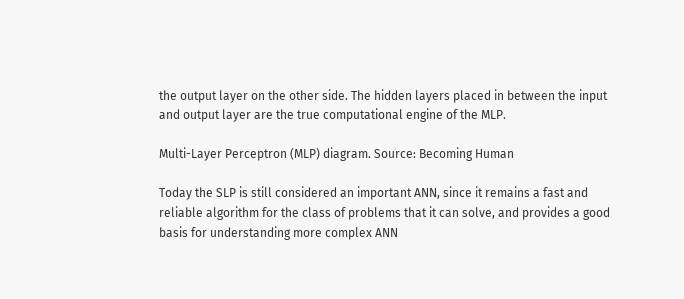the output layer on the other side. The hidden layers placed in between the input and output layer are the true computational engine of the MLP.

Multi-Layer Perceptron (MLP) diagram. Source: Becoming Human

Today the SLP is still considered an important ANN, since it remains a fast and reliable algorithm for the class of problems that it can solve, and provides a good basis for understanding more complex ANN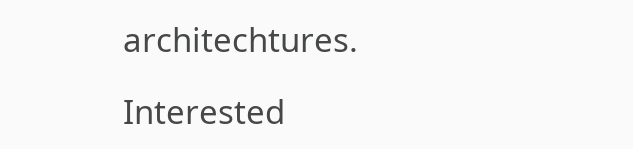architechtures.

Interested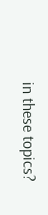in these topics?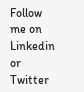Follow me on Linkedin or Twitter